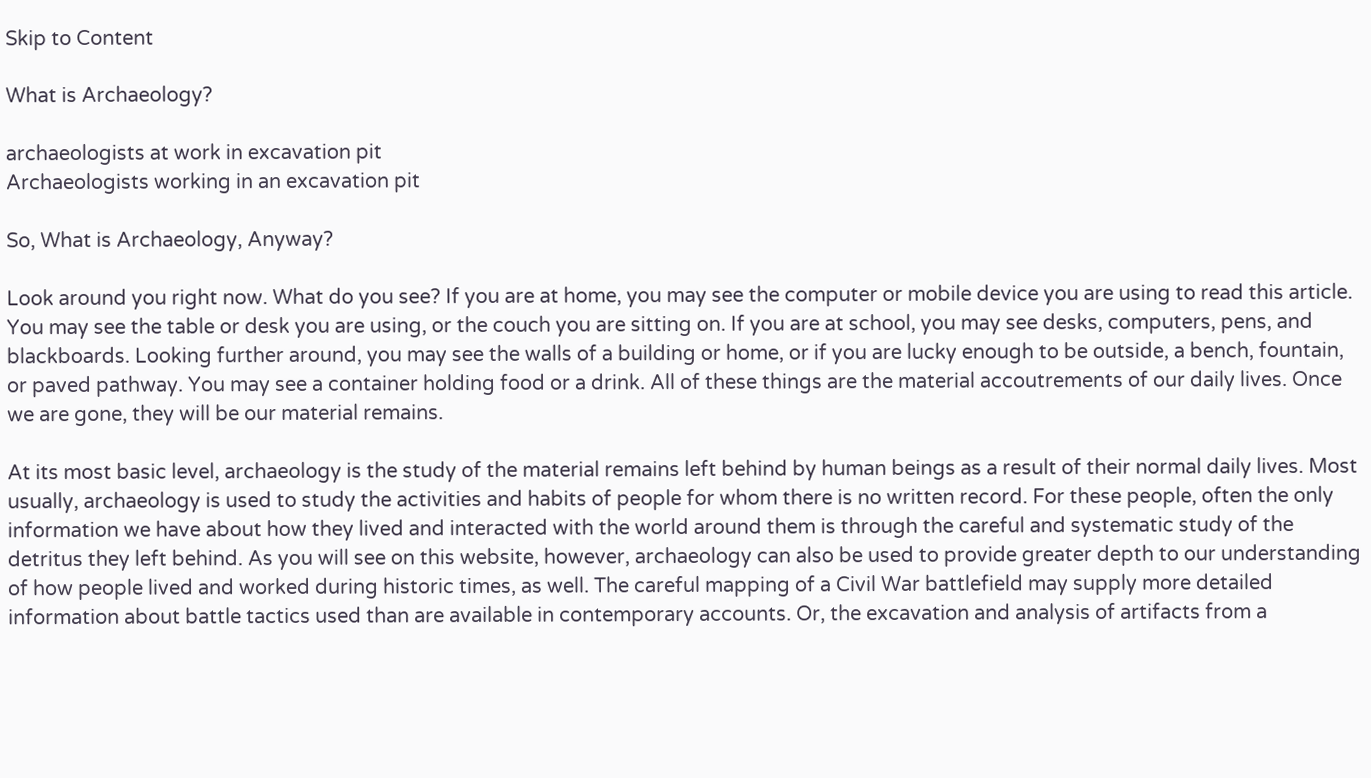Skip to Content

What is Archaeology?

archaeologists at work in excavation pit
Archaeologists working in an excavation pit

So, What is Archaeology, Anyway?

Look around you right now. What do you see? If you are at home, you may see the computer or mobile device you are using to read this article. You may see the table or desk you are using, or the couch you are sitting on. If you are at school, you may see desks, computers, pens, and blackboards. Looking further around, you may see the walls of a building or home, or if you are lucky enough to be outside, a bench, fountain, or paved pathway. You may see a container holding food or a drink. All of these things are the material accoutrements of our daily lives. Once we are gone, they will be our material remains.

At its most basic level, archaeology is the study of the material remains left behind by human beings as a result of their normal daily lives. Most usually, archaeology is used to study the activities and habits of people for whom there is no written record. For these people, often the only information we have about how they lived and interacted with the world around them is through the careful and systematic study of the detritus they left behind. As you will see on this website, however, archaeology can also be used to provide greater depth to our understanding of how people lived and worked during historic times, as well. The careful mapping of a Civil War battlefield may supply more detailed information about battle tactics used than are available in contemporary accounts. Or, the excavation and analysis of artifacts from a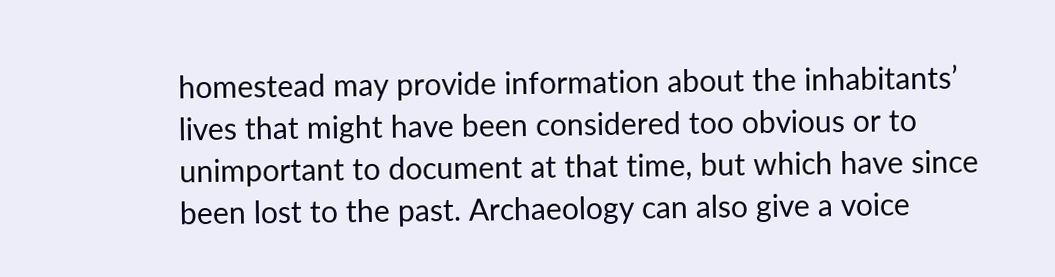homestead may provide information about the inhabitants’ lives that might have been considered too obvious or to unimportant to document at that time, but which have since been lost to the past. Archaeology can also give a voice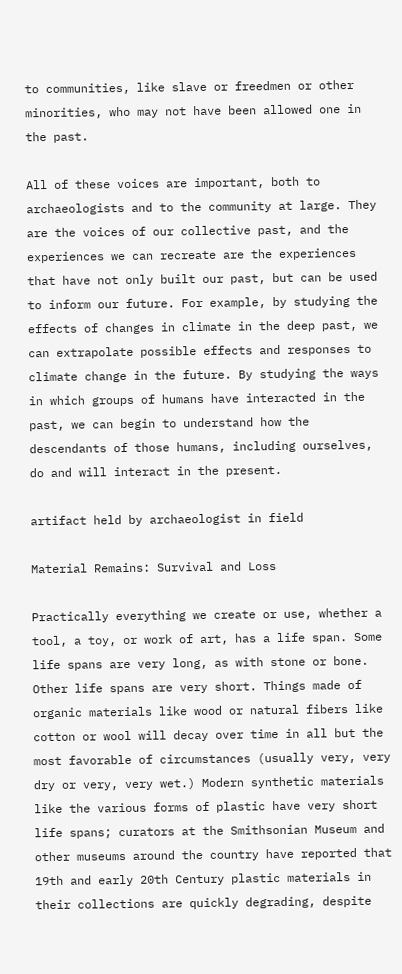to communities, like slave or freedmen or other minorities, who may not have been allowed one in the past.

All of these voices are important, both to archaeologists and to the community at large. They are the voices of our collective past, and the experiences we can recreate are the experiences that have not only built our past, but can be used to inform our future. For example, by studying the effects of changes in climate in the deep past, we can extrapolate possible effects and responses to climate change in the future. By studying the ways in which groups of humans have interacted in the past, we can begin to understand how the descendants of those humans, including ourselves, do and will interact in the present.

artifact held by archaeologist in field

Material Remains: Survival and Loss

Practically everything we create or use, whether a tool, a toy, or work of art, has a life span. Some life spans are very long, as with stone or bone. Other life spans are very short. Things made of organic materials like wood or natural fibers like cotton or wool will decay over time in all but the most favorable of circumstances (usually very, very dry or very, very wet.) Modern synthetic materials like the various forms of plastic have very short life spans; curators at the Smithsonian Museum and other museums around the country have reported that 19th and early 20th Century plastic materials in their collections are quickly degrading, despite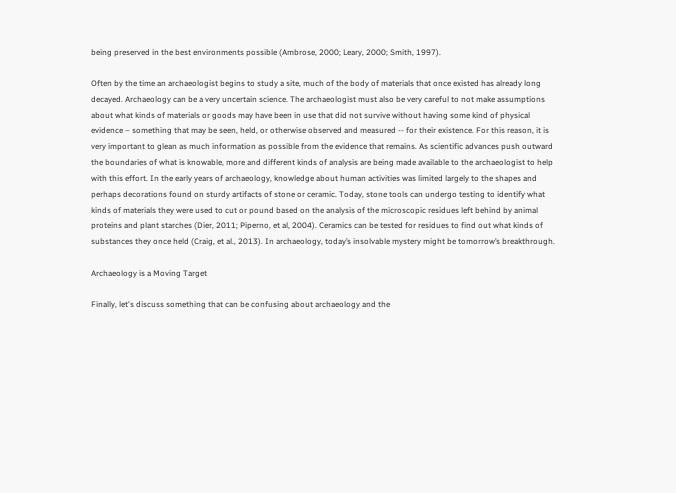being preserved in the best environments possible (Ambrose, 2000; Leary, 2000; Smith, 1997).

Often by the time an archaeologist begins to study a site, much of the body of materials that once existed has already long decayed. Archaeology can be a very uncertain science. The archaeologist must also be very careful to not make assumptions about what kinds of materials or goods may have been in use that did not survive without having some kind of physical evidence – something that may be seen, held, or otherwise observed and measured -- for their existence. For this reason, it is very important to glean as much information as possible from the evidence that remains. As scientific advances push outward the boundaries of what is knowable, more and different kinds of analysis are being made available to the archaeologist to help with this effort. In the early years of archaeology, knowledge about human activities was limited largely to the shapes and perhaps decorations found on sturdy artifacts of stone or ceramic. Today, stone tools can undergo testing to identify what kinds of materials they were used to cut or pound based on the analysis of the microscopic residues left behind by animal proteins and plant starches (Dier, 2011; Piperno, et al, 2004). Ceramics can be tested for residues to find out what kinds of substances they once held (Craig, et al., 2013). In archaeology, today’s insolvable mystery might be tomorrow’s breakthrough.

Archaeology is a Moving Target

Finally, let's discuss something that can be confusing about archaeology and the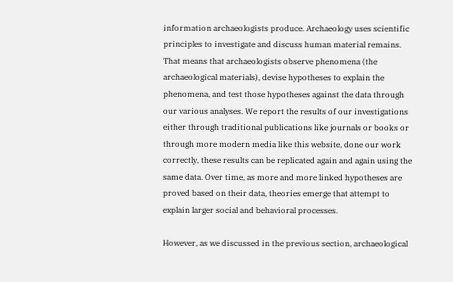information archaeologists produce. Archaeology uses scientific principles to investigate and discuss human material remains. That means that archaeologists observe phenomena (the archaeological materials), devise hypotheses to explain the phenomena, and test those hypotheses against the data through our various analyses. We report the results of our investigations either through traditional publications like journals or books or through more modern media like this website, done our work correctly, these results can be replicated again and again using the same data. Over time, as more and more linked hypotheses are proved based on their data, theories emerge that attempt to explain larger social and behavioral processes.

However, as we discussed in the previous section, archaeological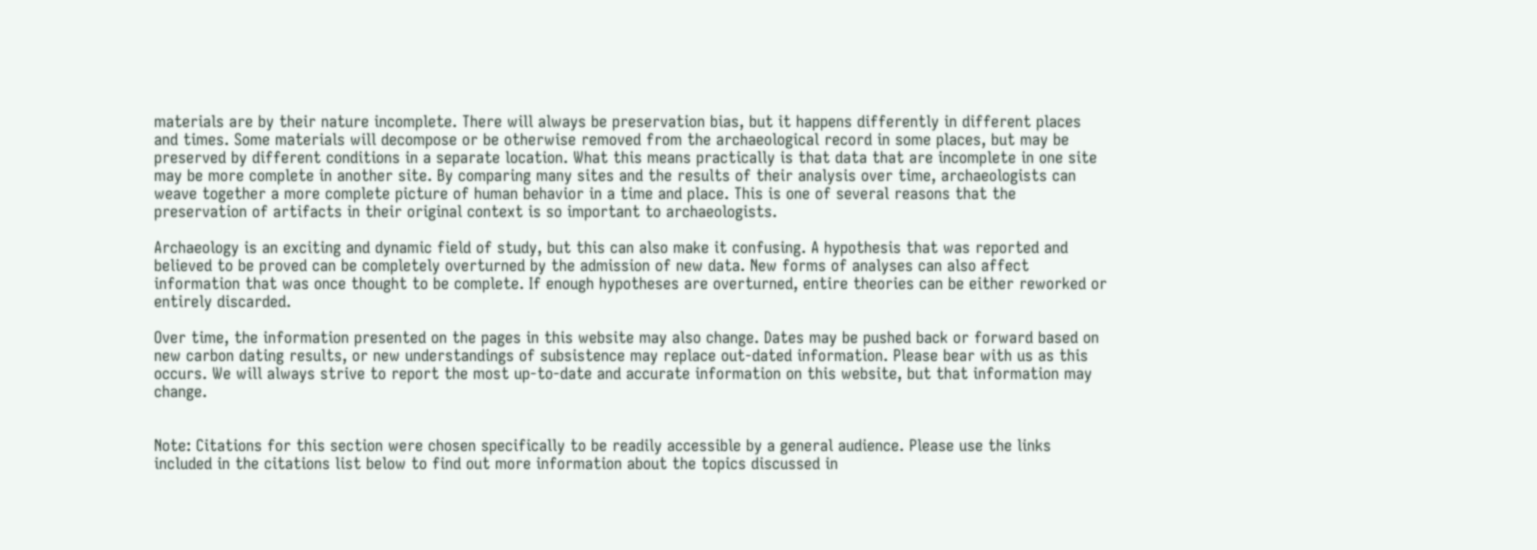materials are by their nature incomplete. There will always be preservation bias, but it happens differently in different places and times. Some materials will decompose or be otherwise removed from the archaeological record in some places, but may be preserved by different conditions in a separate location. What this means practically is that data that are incomplete in one site may be more complete in another site. By comparing many sites and the results of their analysis over time, archaeologists can weave together a more complete picture of human behavior in a time and place. This is one of several reasons that the preservation of artifacts in their original context is so important to archaeologists.

Archaeology is an exciting and dynamic field of study, but this can also make it confusing. A hypothesis that was reported and believed to be proved can be completely overturned by the admission of new data. New forms of analyses can also affect information that was once thought to be complete. If enough hypotheses are overturned, entire theories can be either reworked or entirely discarded.

Over time, the information presented on the pages in this website may also change. Dates may be pushed back or forward based on new carbon dating results, or new understandings of subsistence may replace out-dated information. Please bear with us as this occurs. We will always strive to report the most up-to-date and accurate information on this website, but that information may change.


Note: Citations for this section were chosen specifically to be readily accessible by a general audience. Please use the links included in the citations list below to find out more information about the topics discussed in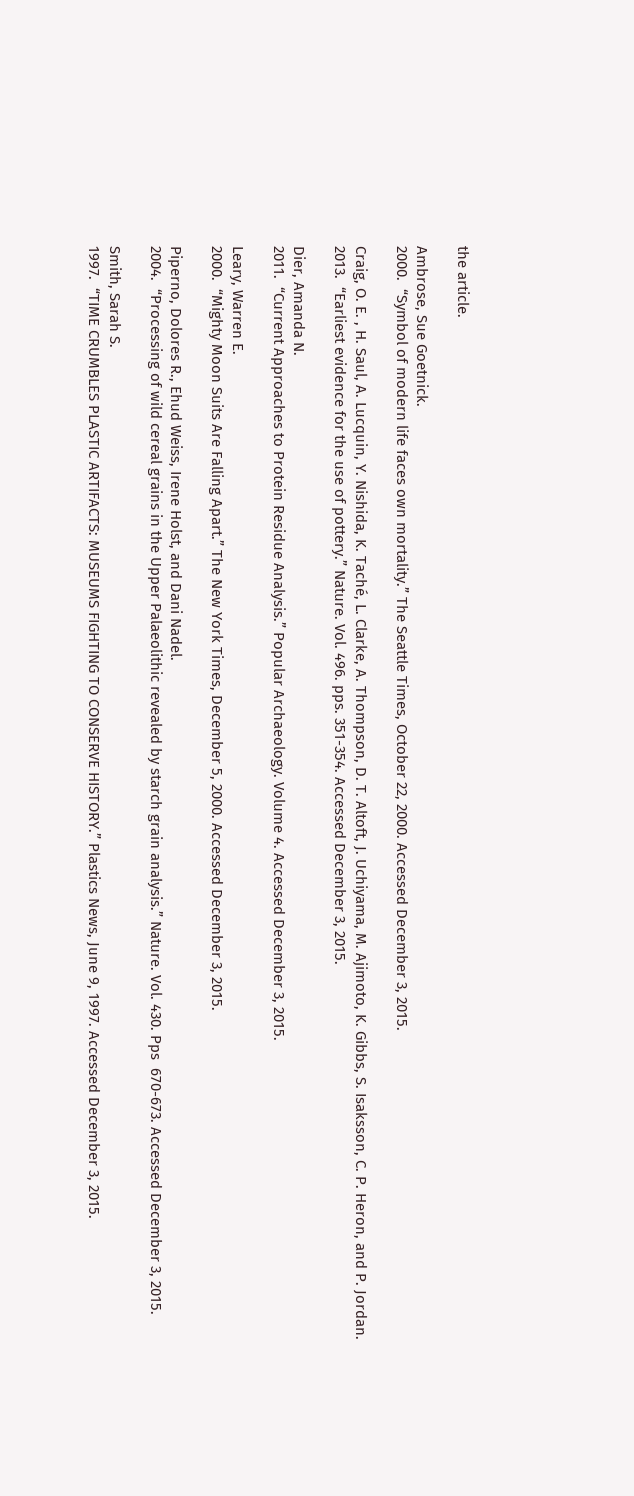the article.

Ambrose, Sue Goetnick.
2000.  “Symbol of modern life faces own mortality.” The Seattle Times, October 22, 2000. Accessed December 3, 2015.

Craig, O. E. , H. Saul, A. Lucquin, Y. Nishida, K. Taché, L. Clarke, A. Thompson, D. T. Altoft, J. Uchiyama, M. Ajimoto, K. Gibbs, S. Isaksson, C. P. Heron, and P. Jordan.
2013.  “Earliest evidence for the use of pottery.” Nature. Vol. 496. pps. 351-354. Accessed December 3, 2015.

Dier, Amanda N.
2011.  “Current Approaches to Protein Residue Analysis.” Popular Archaeology. Volume 4. Accessed December 3, 2015.

Leary, Warren E.
2000.  “Mighty Moon Suits Are Falling Apart.” The New York Times, December 5, 2000. Accessed December 3, 2015.

Piperno, Dolores R., Ehud Weiss, Irene Holst, and Dani Nadel.
2004.  “Processing of wild cereal grains in the Upper Palaeolithic revealed by starch grain analysis.” Nature. Vol. 430. Pps  670-673. Accessed December 3, 2015.

Smith, Sarah S.
1997.  “TIME CRUMBLES PLASTIC ARTIFACTS: MUSEUMS FIGHTING TO CONSERVE HISTORY.” Plastics News, June 9, 1997. Accessed December 3, 2015.